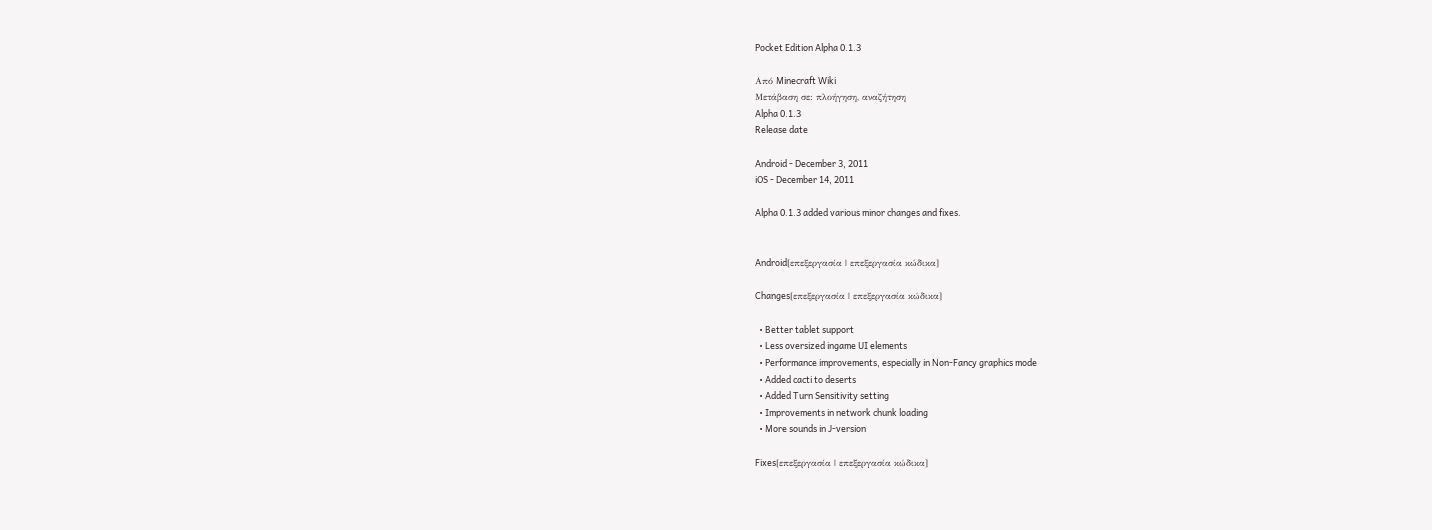Pocket Edition Alpha 0.1.3

Από Minecraft Wiki
Μετάβαση σε: πλοήγηση, αναζήτηση
Alpha 0.1.3
Release date

Android - December 3, 2011
iOS - December 14, 2011

Alpha 0.1.3 added various minor changes and fixes.


Android[επεξεργασία | επεξεργασία κώδικα]

Changes[επεξεργασία | επεξεργασία κώδικα]

  • Better tablet support
  • Less oversized ingame UI elements
  • Performance improvements, especially in Non-Fancy graphics mode
  • Added cacti to deserts
  • Added Turn Sensitivity setting
  • Improvements in network chunk loading
  • More sounds in J-version

Fixes[επεξεργασία | επεξεργασία κώδικα]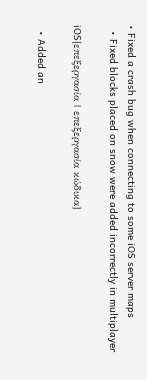• Fixed a crash bug when connecting to some iOS server maps
  • Fixed blocks placed on snow were added incorrectly in multiplayer

iOS[επεξεργασία | επεξεργασία κώδικα]

  • Added an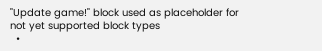"Update game!" block used as placeholder for not yet supported block types
  •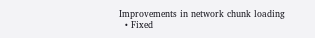Improvements in network chunk loading
  • Fixed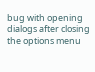bug with opening dialogs after closing the options menu